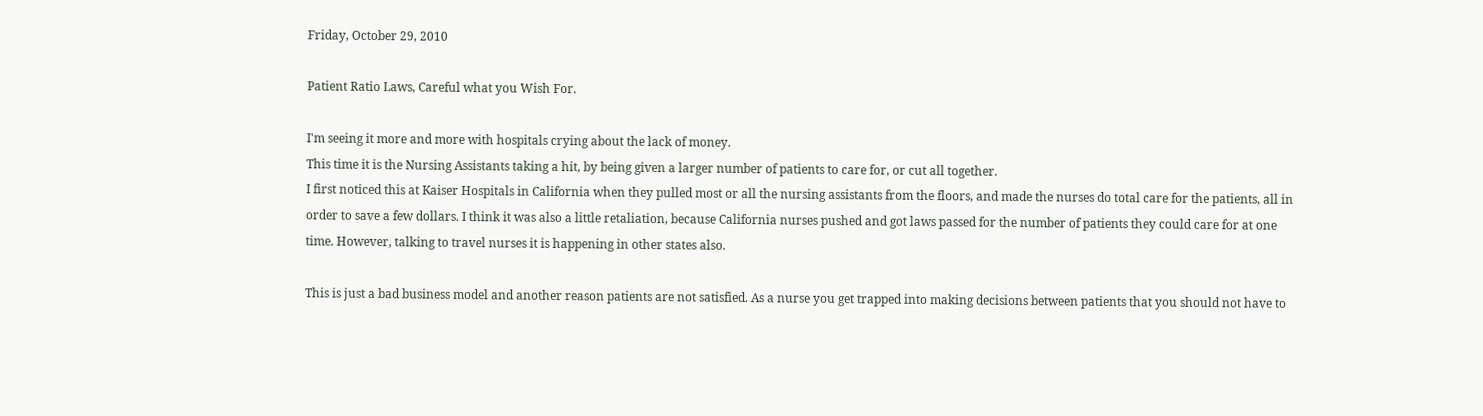Friday, October 29, 2010

Patient Ratio Laws, Careful what you Wish For.

I'm seeing it more and more with hospitals crying about the lack of money.
This time it is the Nursing Assistants taking a hit, by being given a larger number of patients to care for, or cut all together.
I first noticed this at Kaiser Hospitals in California when they pulled most or all the nursing assistants from the floors, and made the nurses do total care for the patients, all in order to save a few dollars. I think it was also a little retaliation, because California nurses pushed and got laws passed for the number of patients they could care for at one time. However, talking to travel nurses it is happening in other states also.

This is just a bad business model and another reason patients are not satisfied. As a nurse you get trapped into making decisions between patients that you should not have to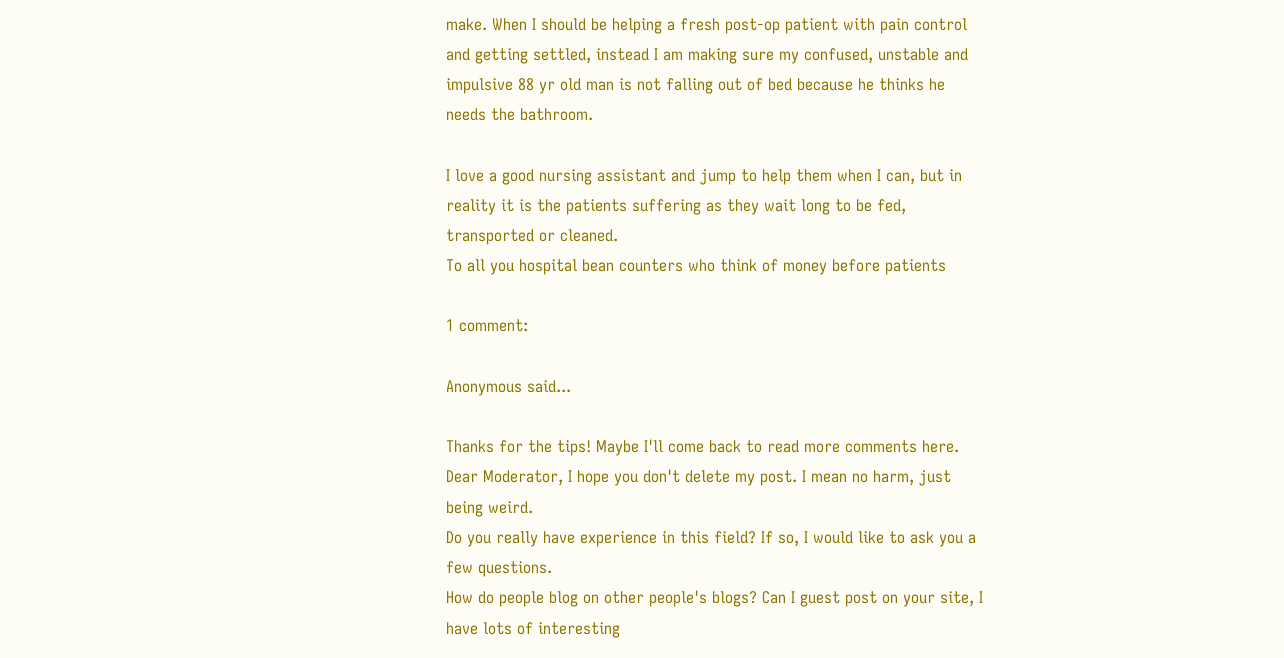make. When I should be helping a fresh post-op patient with pain control and getting settled, instead I am making sure my confused, unstable and impulsive 88 yr old man is not falling out of bed because he thinks he needs the bathroom.

I love a good nursing assistant and jump to help them when I can, but in reality it is the patients suffering as they wait long to be fed, transported or cleaned.
To all you hospital bean counters who think of money before patients

1 comment:

Anonymous said...

Thanks for the tips! Maybe I'll come back to read more comments here.
Dear Moderator, I hope you don't delete my post. I mean no harm, just being weird.
Do you really have experience in this field? If so, I would like to ask you a few questions.
How do people blog on other people's blogs? Can I guest post on your site, I have lots of interesting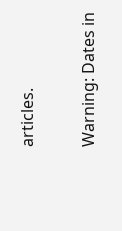articles.

Warning: Dates in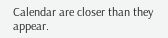Calendar are closer than they appear.